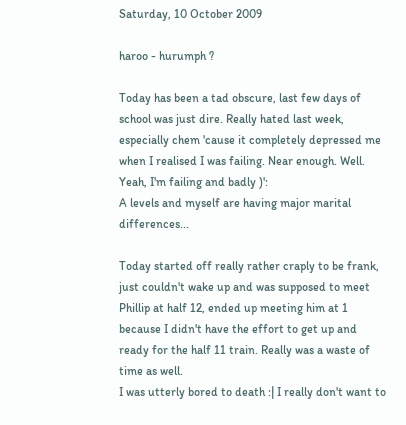Saturday, 10 October 2009

haroo - hurumph ?

Today has been a tad obscure, last few days of school was just dire. Really hated last week, especially chem 'cause it completely depressed me when I realised I was failing. Near enough. Well. Yeah, I'm failing and badly )':
A levels and myself are having major marital differences...

Today started off really rather craply to be frank, just couldn't wake up and was supposed to meet Phillip at half 12, ended up meeting him at 1 because I didn't have the effort to get up and ready for the half 11 train. Really was a waste of time as well.
I was utterly bored to death :| I really don't want to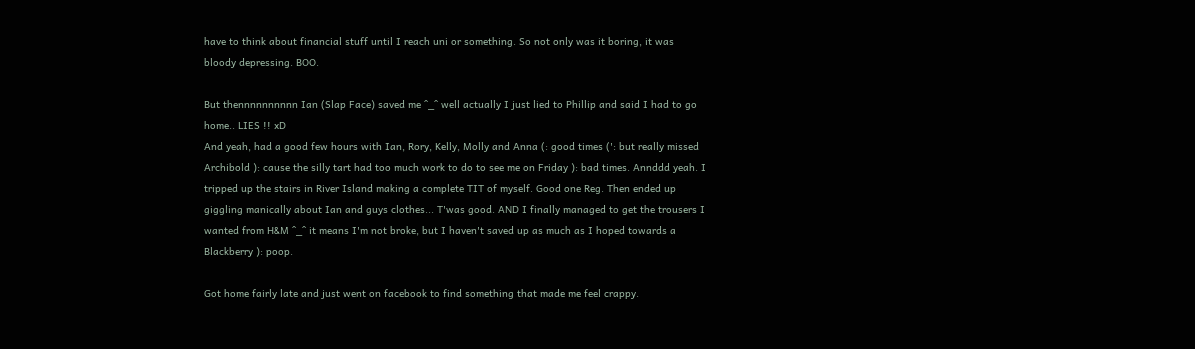have to think about financial stuff until I reach uni or something. So not only was it boring, it was bloody depressing. BOO.

But thennnnnnnnnn Ian (Slap Face) saved me ^_^ well actually I just lied to Phillip and said I had to go home.. LIES !! xD
And yeah, had a good few hours with Ian, Rory, Kelly, Molly and Anna (: good times (': but really missed Archibold ): cause the silly tart had too much work to do to see me on Friday ): bad times. Annddd yeah. I tripped up the stairs in River Island making a complete TIT of myself. Good one Reg. Then ended up giggling manically about Ian and guys clothes... T'was good. AND I finally managed to get the trousers I wanted from H&M ^_^ it means I'm not broke, but I haven't saved up as much as I hoped towards a Blackberry ): poop.

Got home fairly late and just went on facebook to find something that made me feel crappy.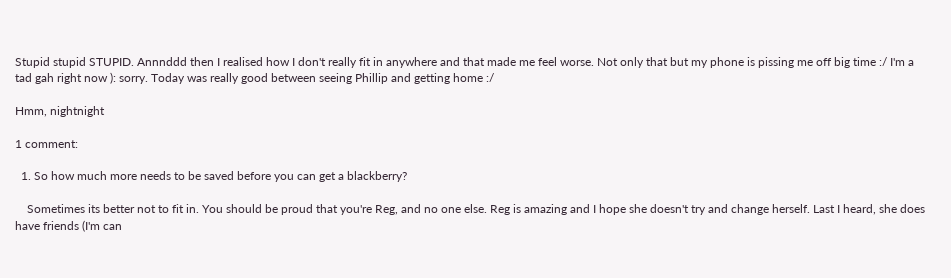Stupid stupid STUPID. Annnddd then I realised how I don't really fit in anywhere and that made me feel worse. Not only that but my phone is pissing me off big time :/ I'm a tad gah right now ): sorry. Today was really good between seeing Phillip and getting home :/

Hmm, nightnight

1 comment:

  1. So how much more needs to be saved before you can get a blackberry?

    Sometimes its better not to fit in. You should be proud that you're Reg, and no one else. Reg is amazing and I hope she doesn't try and change herself. Last I heard, she does have friends (I'm can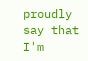proudly say that I'm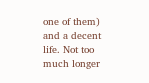one of them) and a decent life. Not too much longer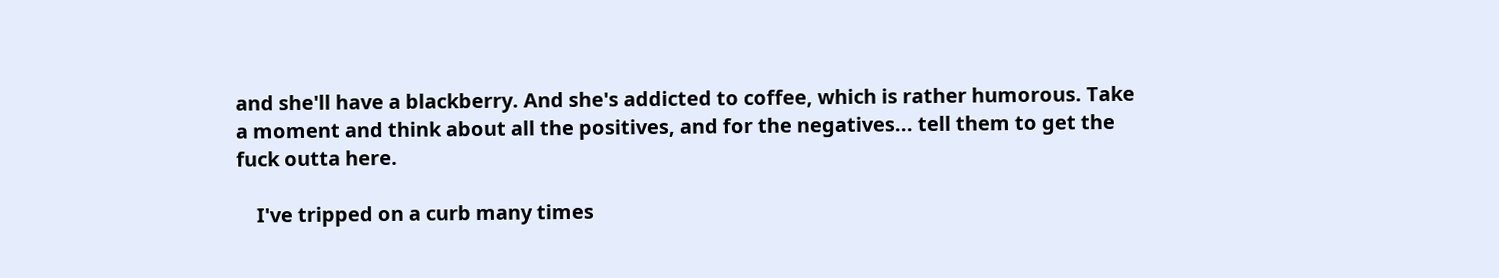and she'll have a blackberry. And she's addicted to coffee, which is rather humorous. Take a moment and think about all the positives, and for the negatives... tell them to get the fuck outta here.

    I've tripped on a curb many times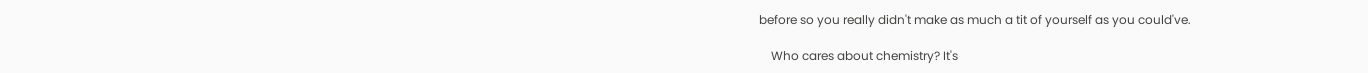before so you really didn't make as much a tit of yourself as you could've.

    Who cares about chemistry? It's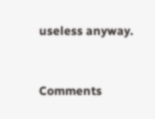useless anyway.


Comments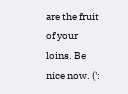are the fruit of your loins. Be nice now. (':